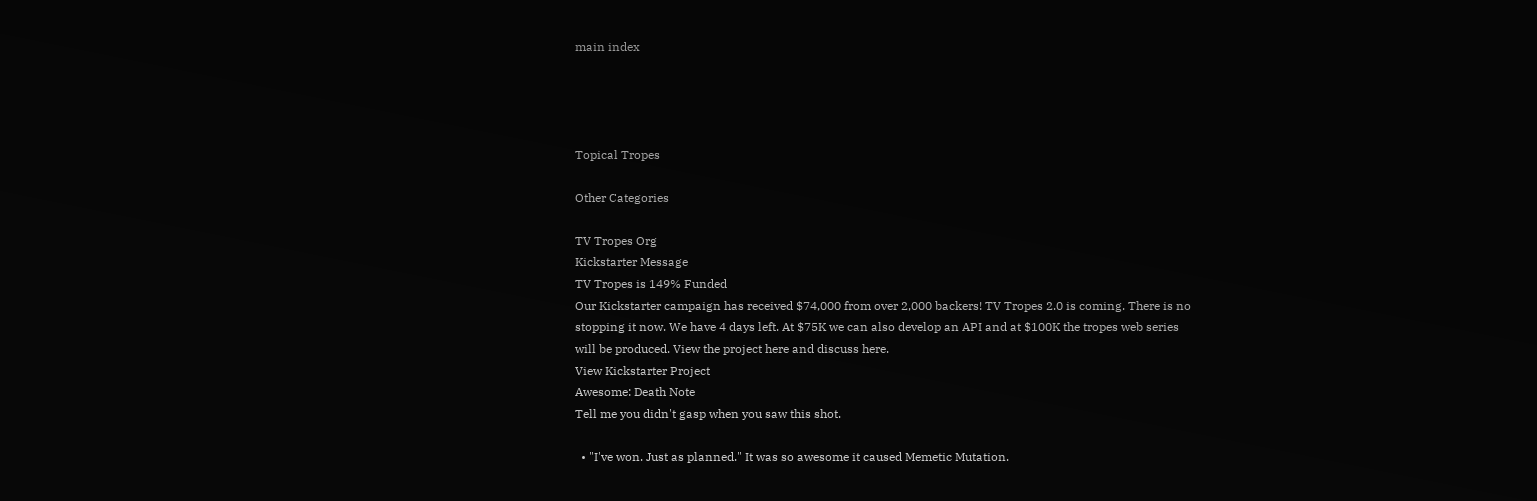main index




Topical Tropes

Other Categories

TV Tropes Org
Kickstarter Message
TV Tropes is 149% Funded
Our Kickstarter campaign has received $74,000 from over 2,000 backers! TV Tropes 2.0 is coming. There is no stopping it now. We have 4 days left. At $75K we can also develop an API and at $100K the tropes web series will be produced. View the project here and discuss here.
View Kickstarter Project
Awesome: Death Note
Tell me you didn't gasp when you saw this shot.

  • "I've won. Just as planned." It was so awesome it caused Memetic Mutation.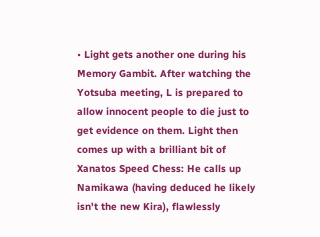• Light gets another one during his Memory Gambit. After watching the Yotsuba meeting, L is prepared to allow innocent people to die just to get evidence on them. Light then comes up with a brilliant bit of Xanatos Speed Chess: He calls up Namikawa (having deduced he likely isn't the new Kira), flawlessly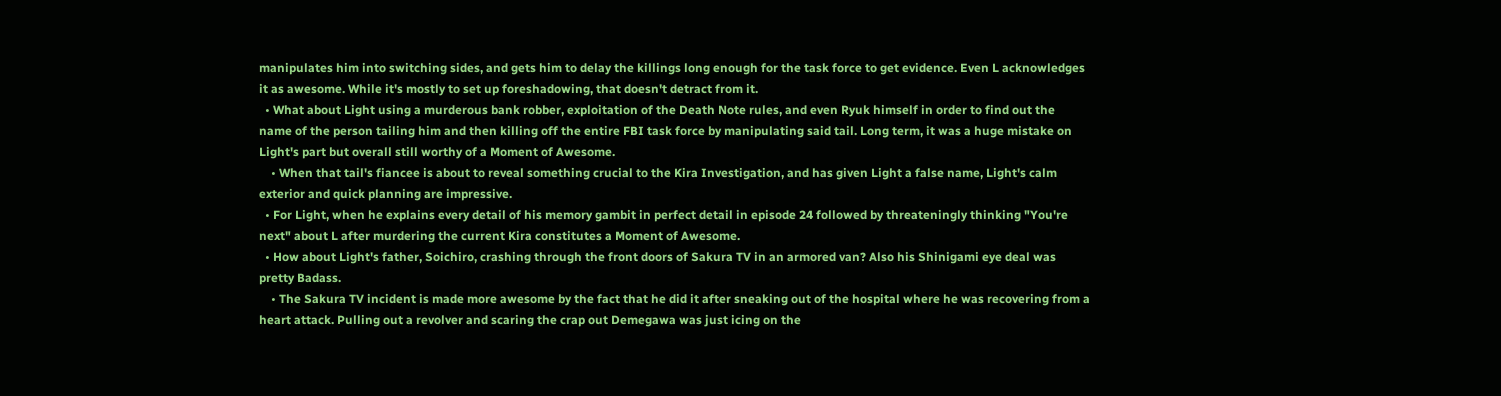manipulates him into switching sides, and gets him to delay the killings long enough for the task force to get evidence. Even L acknowledges it as awesome. While it's mostly to set up foreshadowing, that doesn't detract from it.
  • What about Light using a murderous bank robber, exploitation of the Death Note rules, and even Ryuk himself in order to find out the name of the person tailing him and then killing off the entire FBI task force by manipulating said tail. Long term, it was a huge mistake on Light's part but overall still worthy of a Moment of Awesome.
    • When that tail's fiancee is about to reveal something crucial to the Kira Investigation, and has given Light a false name, Light's calm exterior and quick planning are impressive.
  • For Light, when he explains every detail of his memory gambit in perfect detail in episode 24 followed by threateningly thinking "You're next" about L after murdering the current Kira constitutes a Moment of Awesome.
  • How about Light's father, Soichiro, crashing through the front doors of Sakura TV in an armored van? Also his Shinigami eye deal was pretty Badass.
    • The Sakura TV incident is made more awesome by the fact that he did it after sneaking out of the hospital where he was recovering from a heart attack. Pulling out a revolver and scaring the crap out Demegawa was just icing on the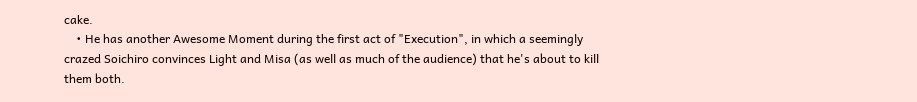cake.
    • He has another Awesome Moment during the first act of "Execution", in which a seemingly crazed Soichiro convinces Light and Misa (as well as much of the audience) that he's about to kill them both.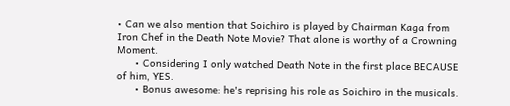• Can we also mention that Soichiro is played by Chairman Kaga from Iron Chef in the Death Note Movie? That alone is worthy of a Crowning Moment.
      • Considering I only watched Death Note in the first place BECAUSE of him, YES.
      • Bonus awesome: he's reprising his role as Soichiro in the musicals.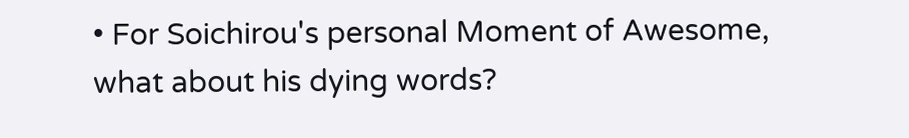• For Soichirou's personal Moment of Awesome, what about his dying words?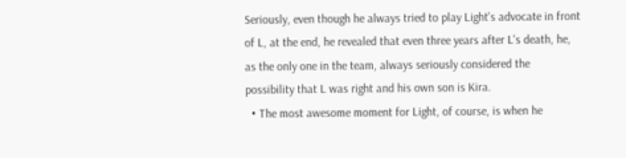Seriously, even though he always tried to play Light's advocate in front of L, at the end, he revealed that even three years after L's death, he, as the only one in the team, always seriously considered the possibility that L was right and his own son is Kira.
  • The most awesome moment for Light, of course, is when he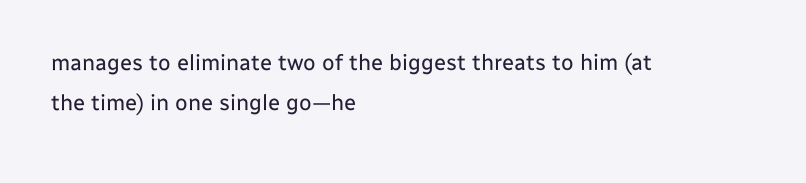manages to eliminate two of the biggest threats to him (at the time) in one single go—he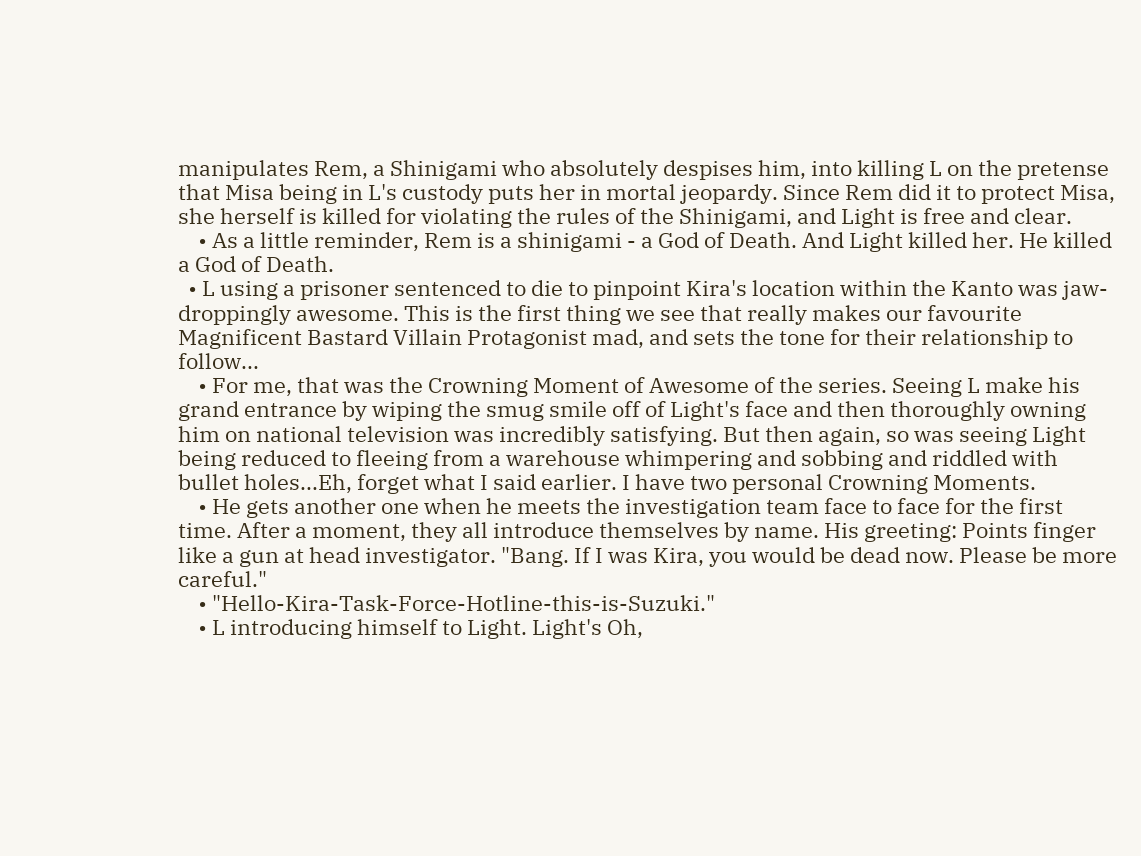manipulates Rem, a Shinigami who absolutely despises him, into killing L on the pretense that Misa being in L's custody puts her in mortal jeopardy. Since Rem did it to protect Misa, she herself is killed for violating the rules of the Shinigami, and Light is free and clear.
    • As a little reminder, Rem is a shinigami - a God of Death. And Light killed her. He killed a God of Death.
  • L using a prisoner sentenced to die to pinpoint Kira's location within the Kanto was jaw-droppingly awesome. This is the first thing we see that really makes our favourite Magnificent Bastard Villain Protagonist mad, and sets the tone for their relationship to follow...
    • For me, that was the Crowning Moment of Awesome of the series. Seeing L make his grand entrance by wiping the smug smile off of Light's face and then thoroughly owning him on national television was incredibly satisfying. But then again, so was seeing Light being reduced to fleeing from a warehouse whimpering and sobbing and riddled with bullet holes...Eh, forget what I said earlier. I have two personal Crowning Moments.
    • He gets another one when he meets the investigation team face to face for the first time. After a moment, they all introduce themselves by name. His greeting: Points finger like a gun at head investigator. "Bang. If I was Kira, you would be dead now. Please be more careful."
    • "Hello-Kira-Task-Force-Hotline-this-is-Suzuki."
    • L introducing himself to Light. Light's Oh,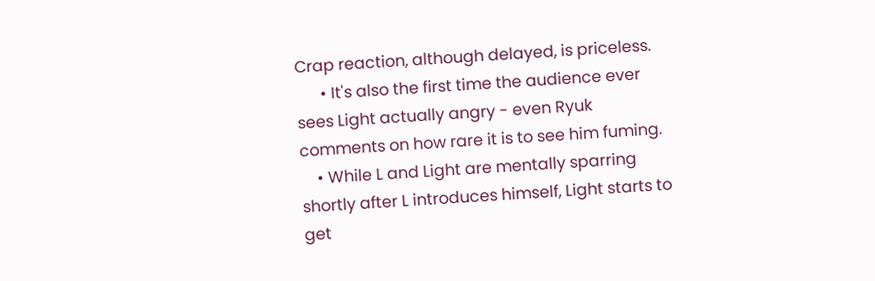Crap reaction, although delayed, is priceless.
      • It's also the first time the audience ever sees Light actually angry - even Ryuk comments on how rare it is to see him fuming.
    • While L and Light are mentally sparring shortly after L introduces himself, Light starts to get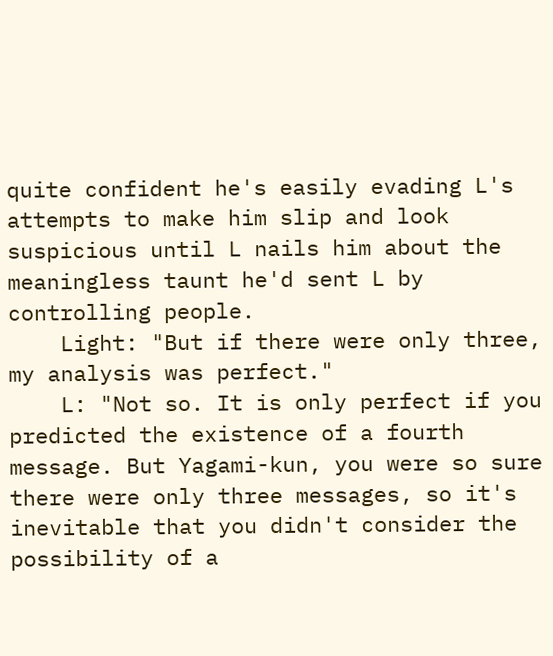quite confident he's easily evading L's attempts to make him slip and look suspicious until L nails him about the meaningless taunt he'd sent L by controlling people.
    Light: "But if there were only three, my analysis was perfect."
    L: "Not so. It is only perfect if you predicted the existence of a fourth message. But Yagami-kun, you were so sure there were only three messages, so it's inevitable that you didn't consider the possibility of a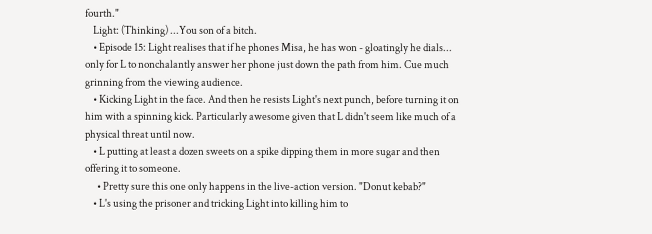fourth."
    Light: (Thinking) ...You son of a bitch.
    • Episode 15: Light realises that if he phones Misa, he has won - gloatingly he dials... only for L to nonchalantly answer her phone just down the path from him. Cue much grinning from the viewing audience.
    • Kicking Light in the face. And then he resists Light's next punch, before turning it on him with a spinning kick. Particularly awesome given that L didn't seem like much of a physical threat until now.
    • L putting at least a dozen sweets on a spike dipping them in more sugar and then offering it to someone.
      • Pretty sure this one only happens in the live-action version. "Donut kebab?"
    • L's using the prisoner and tricking Light into killing him to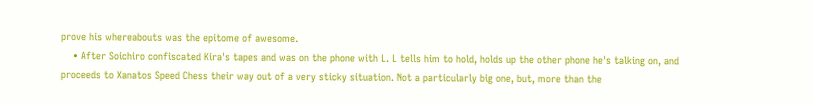prove his whereabouts was the epitome of awesome.
    • After Soichiro confiscated Kira's tapes and was on the phone with L. L tells him to hold, holds up the other phone he's talking on, and proceeds to Xanatos Speed Chess their way out of a very sticky situation. Not a particularly big one, but, more than the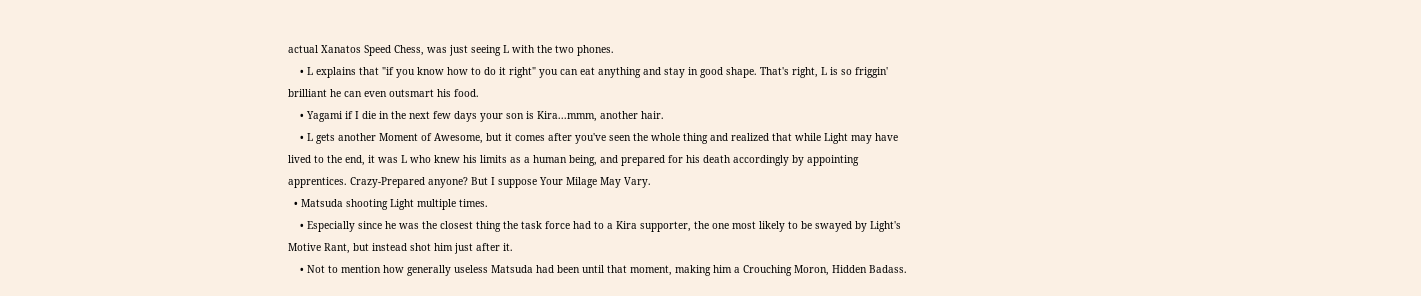actual Xanatos Speed Chess, was just seeing L with the two phones.
    • L explains that "if you know how to do it right" you can eat anything and stay in good shape. That's right, L is so friggin' brilliant he can even outsmart his food.
    • Yagami if I die in the next few days your son is Kira...mmm, another hair.
    • L gets another Moment of Awesome, but it comes after you've seen the whole thing and realized that while Light may have lived to the end, it was L who knew his limits as a human being, and prepared for his death accordingly by appointing apprentices. Crazy-Prepared anyone? But I suppose Your Milage May Vary.
  • Matsuda shooting Light multiple times.
    • Especially since he was the closest thing the task force had to a Kira supporter, the one most likely to be swayed by Light's Motive Rant, but instead shot him just after it.
    • Not to mention how generally useless Matsuda had been until that moment, making him a Crouching Moron, Hidden Badass.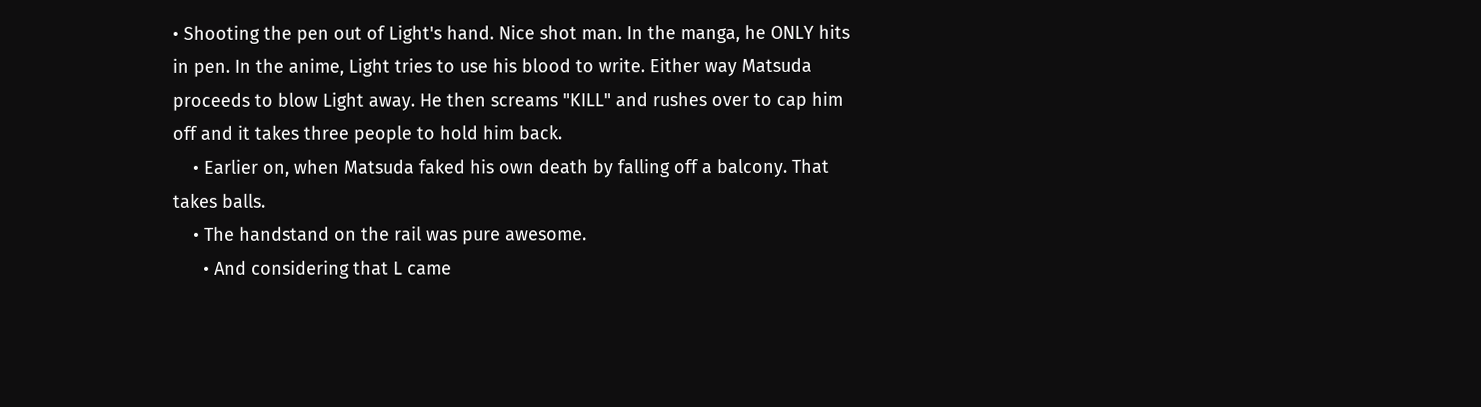• Shooting the pen out of Light's hand. Nice shot man. In the manga, he ONLY hits in pen. In the anime, Light tries to use his blood to write. Either way Matsuda proceeds to blow Light away. He then screams "KILL" and rushes over to cap him off and it takes three people to hold him back.
    • Earlier on, when Matsuda faked his own death by falling off a balcony. That takes balls.
    • The handstand on the rail was pure awesome.
      • And considering that L came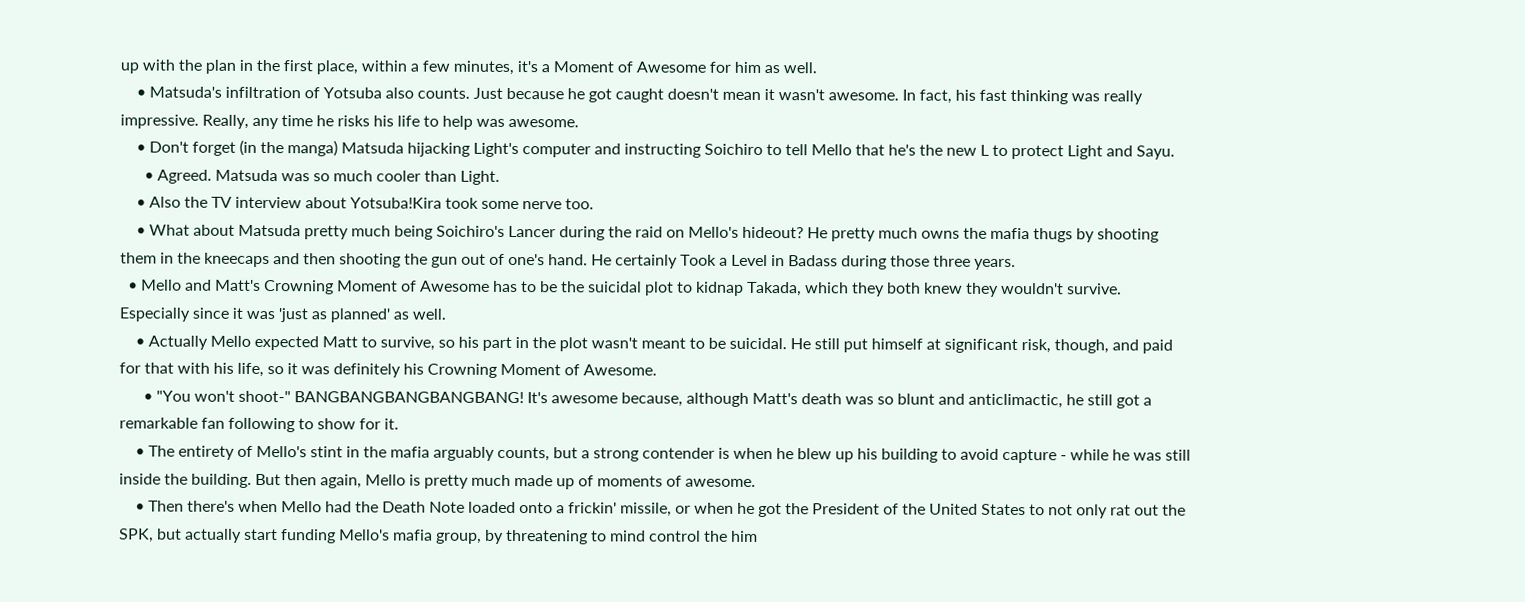up with the plan in the first place, within a few minutes, it's a Moment of Awesome for him as well.
    • Matsuda's infiltration of Yotsuba also counts. Just because he got caught doesn't mean it wasn't awesome. In fact, his fast thinking was really impressive. Really, any time he risks his life to help was awesome.
    • Don't forget (in the manga) Matsuda hijacking Light's computer and instructing Soichiro to tell Mello that he's the new L to protect Light and Sayu.
      • Agreed. Matsuda was so much cooler than Light.
    • Also the TV interview about Yotsuba!Kira took some nerve too.
    • What about Matsuda pretty much being Soichiro's Lancer during the raid on Mello's hideout? He pretty much owns the mafia thugs by shooting them in the kneecaps and then shooting the gun out of one's hand. He certainly Took a Level in Badass during those three years.
  • Mello and Matt's Crowning Moment of Awesome has to be the suicidal plot to kidnap Takada, which they both knew they wouldn't survive. Especially since it was 'just as planned' as well.
    • Actually Mello expected Matt to survive, so his part in the plot wasn't meant to be suicidal. He still put himself at significant risk, though, and paid for that with his life, so it was definitely his Crowning Moment of Awesome.
      • "You won't shoot-" BANGBANGBANGBANGBANG! It's awesome because, although Matt's death was so blunt and anticlimactic, he still got a remarkable fan following to show for it.
    • The entirety of Mello's stint in the mafia arguably counts, but a strong contender is when he blew up his building to avoid capture - while he was still inside the building. But then again, Mello is pretty much made up of moments of awesome.
    • Then there's when Mello had the Death Note loaded onto a frickin' missile, or when he got the President of the United States to not only rat out the SPK, but actually start funding Mello's mafia group, by threatening to mind control the him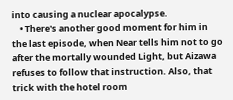into causing a nuclear apocalypse.
    • There's another good moment for him in the last episode, when Near tells him not to go after the mortally wounded Light, but Aizawa refuses to follow that instruction. Also, that trick with the hotel room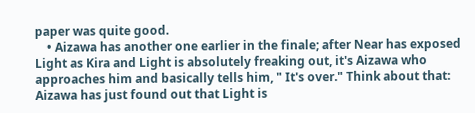paper was quite good.
    • Aizawa has another one earlier in the finale; after Near has exposed Light as Kira and Light is absolutely freaking out, it's Aizawa who approaches him and basically tells him, " It's over." Think about that: Aizawa has just found out that Light is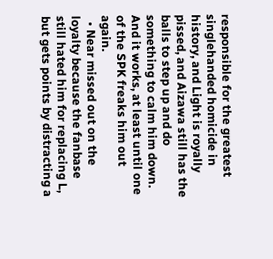responsible for the greatest singlehanded homicide in history, and Light is royally pissed, and Aizawa still has the balls to step up and do something to calm him down. And it works, at least until one of the SPK freaks him out again.
  • Near missed out on the loyalty because the fanbase still hated him for replacing L, but gets points by distracting a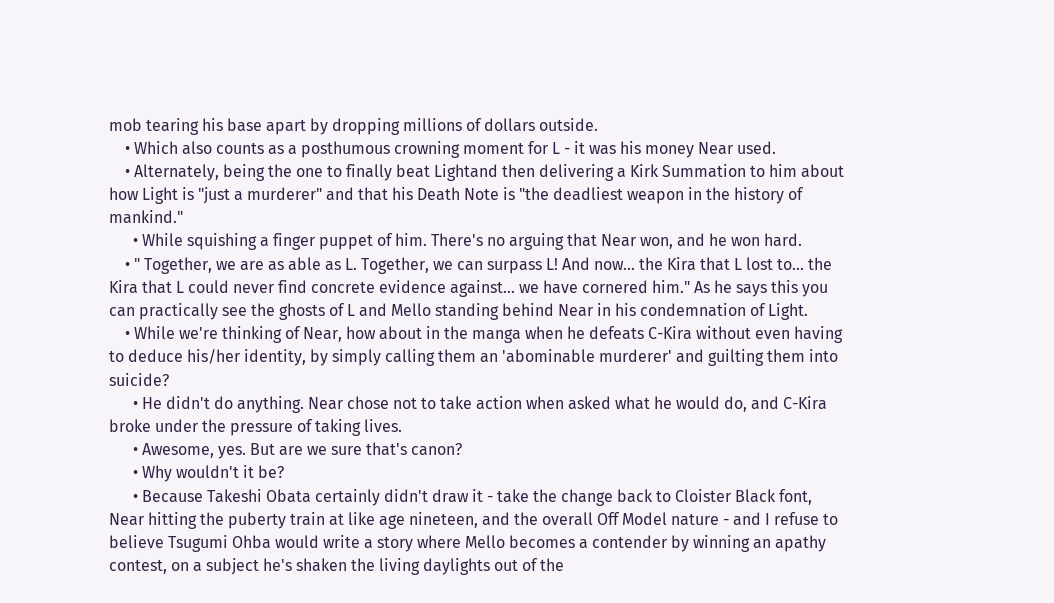mob tearing his base apart by dropping millions of dollars outside.
    • Which also counts as a posthumous crowning moment for L - it was his money Near used.
    • Alternately, being the one to finally beat Lightand then delivering a Kirk Summation to him about how Light is "just a murderer" and that his Death Note is "the deadliest weapon in the history of mankind."
      • While squishing a finger puppet of him. There's no arguing that Near won, and he won hard.
    • " Together, we are as able as L. Together, we can surpass L! And now... the Kira that L lost to... the Kira that L could never find concrete evidence against... we have cornered him." As he says this you can practically see the ghosts of L and Mello standing behind Near in his condemnation of Light.
    • While we're thinking of Near, how about in the manga when he defeats C-Kira without even having to deduce his/her identity, by simply calling them an 'abominable murderer' and guilting them into suicide?
      • He didn't do anything. Near chose not to take action when asked what he would do, and C-Kira broke under the pressure of taking lives.
      • Awesome, yes. But are we sure that's canon?
      • Why wouldn't it be?
      • Because Takeshi Obata certainly didn't draw it - take the change back to Cloister Black font, Near hitting the puberty train at like age nineteen, and the overall Off Model nature - and I refuse to believe Tsugumi Ohba would write a story where Mello becomes a contender by winning an apathy contest, on a subject he's shaken the living daylights out of the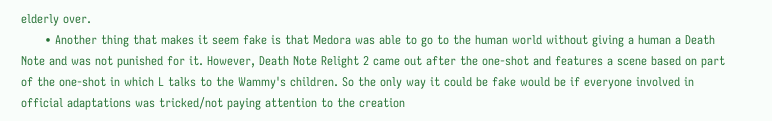elderly over.
      • Another thing that makes it seem fake is that Medora was able to go to the human world without giving a human a Death Note and was not punished for it. However, Death Note Relight 2 came out after the one-shot and features a scene based on part of the one-shot in which L talks to the Wammy's children. So the only way it could be fake would be if everyone involved in official adaptations was tricked/not paying attention to the creation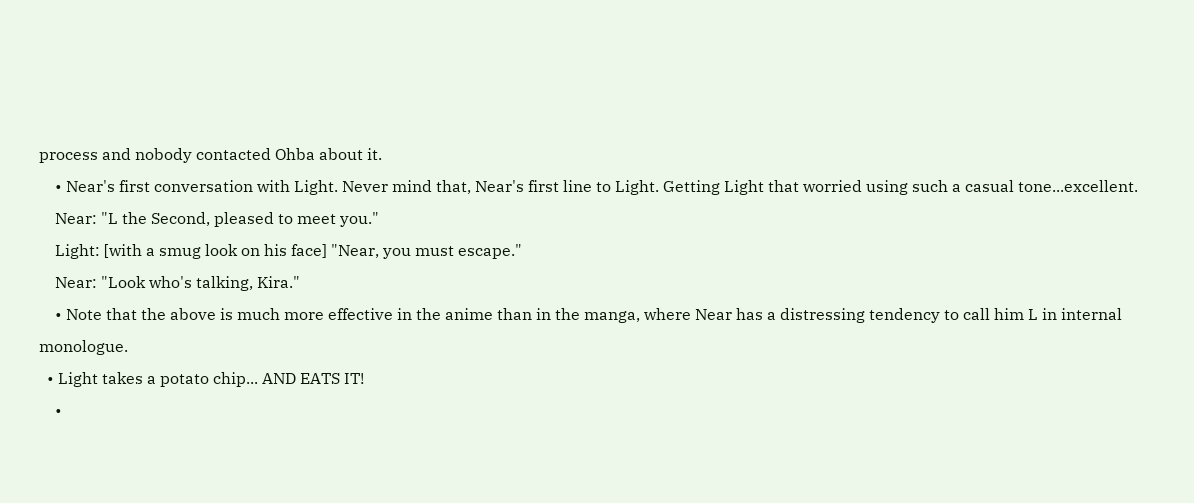process and nobody contacted Ohba about it.
    • Near's first conversation with Light. Never mind that, Near's first line to Light. Getting Light that worried using such a casual tone...excellent.
    Near: "L the Second, pleased to meet you."
    Light: [with a smug look on his face] "Near, you must escape."
    Near: "Look who's talking, Kira."
    • Note that the above is much more effective in the anime than in the manga, where Near has a distressing tendency to call him L in internal monologue.
  • Light takes a potato chip... AND EATS IT!
    •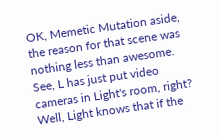OK, Memetic Mutation aside, the reason for that scene was nothing less than awesome. See, L has just put video cameras in Light's room, right? Well, Light knows that if the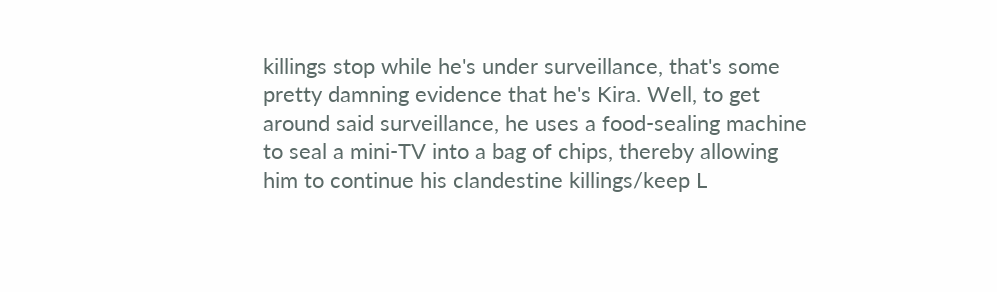killings stop while he's under surveillance, that's some pretty damning evidence that he's Kira. Well, to get around said surveillance, he uses a food-sealing machine to seal a mini-TV into a bag of chips, thereby allowing him to continue his clandestine killings/keep L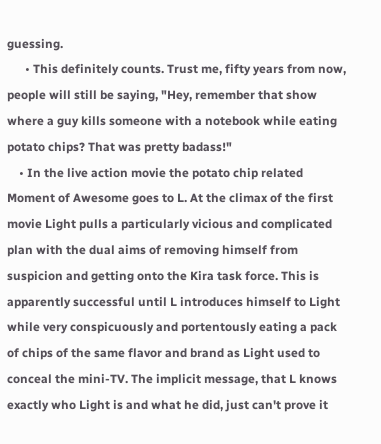guessing.
      • This definitely counts. Trust me, fifty years from now, people will still be saying, "Hey, remember that show where a guy kills someone with a notebook while eating potato chips? That was pretty badass!"
    • In the live action movie the potato chip related Moment of Awesome goes to L. At the climax of the first movie Light pulls a particularly vicious and complicated plan with the dual aims of removing himself from suspicion and getting onto the Kira task force. This is apparently successful until L introduces himself to Light while very conspicuously and portentously eating a pack of chips of the same flavor and brand as Light used to conceal the mini-TV. The implicit message, that L knows exactly who Light is and what he did, just can't prove it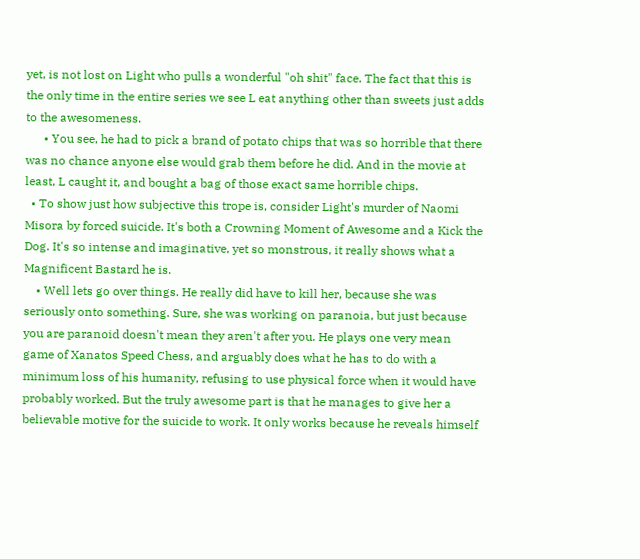yet, is not lost on Light who pulls a wonderful "oh shit" face. The fact that this is the only time in the entire series we see L eat anything other than sweets just adds to the awesomeness.
      • You see, he had to pick a brand of potato chips that was so horrible that there was no chance anyone else would grab them before he did. And in the movie at least, L caught it, and bought a bag of those exact same horrible chips.
  • To show just how subjective this trope is, consider Light's murder of Naomi Misora by forced suicide. It's both a Crowning Moment of Awesome and a Kick the Dog. It's so intense and imaginative, yet so monstrous, it really shows what a Magnificent Bastard he is.
    • Well lets go over things. He really did have to kill her, because she was seriously onto something. Sure, she was working on paranoia, but just because you are paranoid doesn't mean they aren't after you. He plays one very mean game of Xanatos Speed Chess, and arguably does what he has to do with a minimum loss of his humanity, refusing to use physical force when it would have probably worked. But the truly awesome part is that he manages to give her a believable motive for the suicide to work. It only works because he reveals himself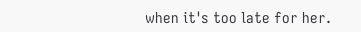when it's too late for her.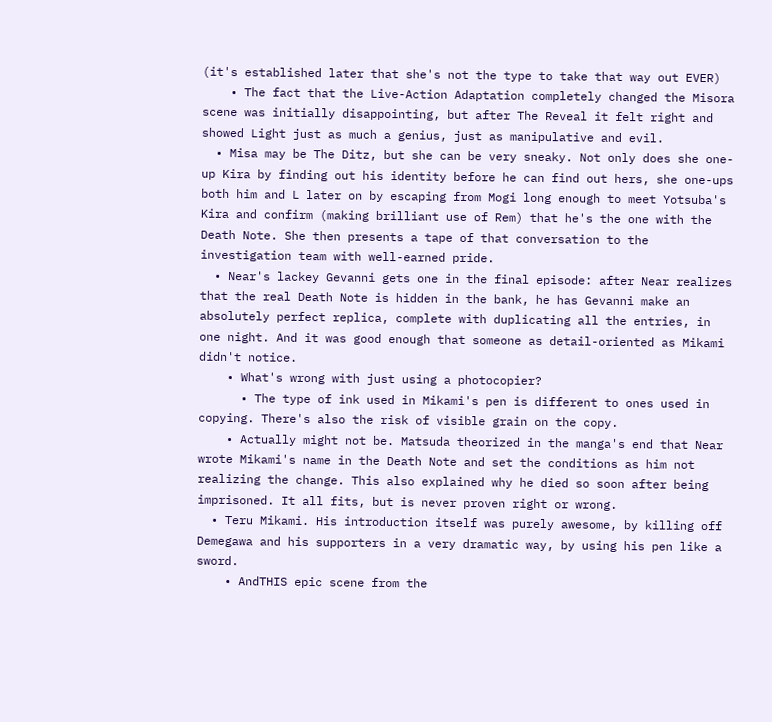(it's established later that she's not the type to take that way out EVER)
    • The fact that the Live-Action Adaptation completely changed the Misora scene was initially disappointing, but after The Reveal it felt right and showed Light just as much a genius, just as manipulative and evil.
  • Misa may be The Ditz, but she can be very sneaky. Not only does she one-up Kira by finding out his identity before he can find out hers, she one-ups both him and L later on by escaping from Mogi long enough to meet Yotsuba's Kira and confirm (making brilliant use of Rem) that he's the one with the Death Note. She then presents a tape of that conversation to the investigation team with well-earned pride.
  • Near's lackey Gevanni gets one in the final episode: after Near realizes that the real Death Note is hidden in the bank, he has Gevanni make an absolutely perfect replica, complete with duplicating all the entries, in one night. And it was good enough that someone as detail-oriented as Mikami didn't notice.
    • What's wrong with just using a photocopier?
      • The type of ink used in Mikami's pen is different to ones used in copying. There's also the risk of visible grain on the copy.
    • Actually might not be. Matsuda theorized in the manga's end that Near wrote Mikami's name in the Death Note and set the conditions as him not realizing the change. This also explained why he died so soon after being imprisoned. It all fits, but is never proven right or wrong.
  • Teru Mikami. His introduction itself was purely awesome, by killing off Demegawa and his supporters in a very dramatic way, by using his pen like a sword.
    • AndTHIS epic scene from the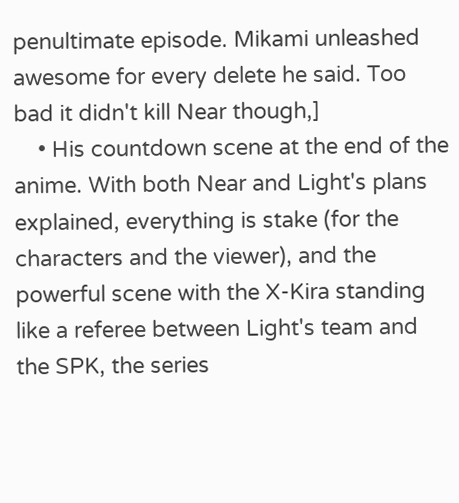penultimate episode. Mikami unleashed awesome for every delete he said. Too bad it didn't kill Near though,]
    • His countdown scene at the end of the anime. With both Near and Light's plans explained, everything is stake (for the characters and the viewer), and the powerful scene with the X-Kira standing like a referee between Light's team and the SPK, the series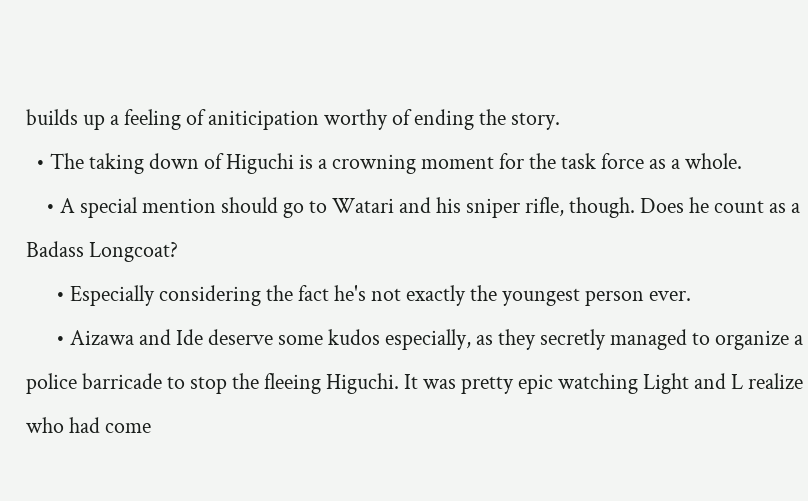builds up a feeling of aniticipation worthy of ending the story.
  • The taking down of Higuchi is a crowning moment for the task force as a whole.
    • A special mention should go to Watari and his sniper rifle, though. Does he count as a Badass Longcoat?
      • Especially considering the fact he's not exactly the youngest person ever.
      • Aizawa and Ide deserve some kudos especially, as they secretly managed to organize a police barricade to stop the fleeing Higuchi. It was pretty epic watching Light and L realize who had come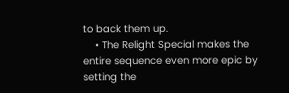to back them up.
    • The Relight Special makes the entire sequence even more epic by setting the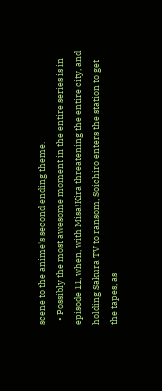scene to the anime's second ending theme.
  • Possibly the most awesome moment in the entire series is in episode 11, when, with Misa!Kira threatening the entire city, and holding Sakura TV to ransom, Soichiro enters the station to get the tapes, as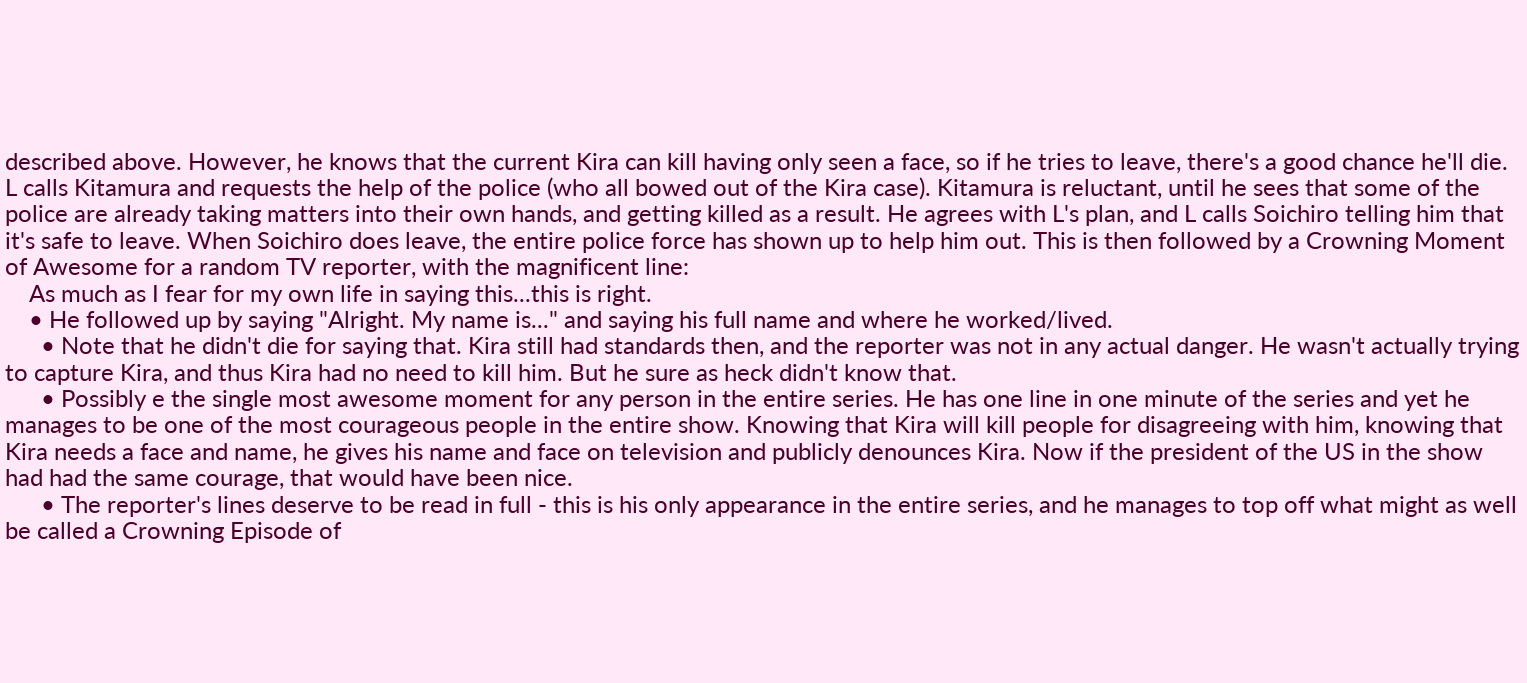described above. However, he knows that the current Kira can kill having only seen a face, so if he tries to leave, there's a good chance he'll die. L calls Kitamura and requests the help of the police (who all bowed out of the Kira case). Kitamura is reluctant, until he sees that some of the police are already taking matters into their own hands, and getting killed as a result. He agrees with L's plan, and L calls Soichiro telling him that it's safe to leave. When Soichiro does leave, the entire police force has shown up to help him out. This is then followed by a Crowning Moment of Awesome for a random TV reporter, with the magnificent line:
    As much as I fear for my own life in saying this...this is right.
    • He followed up by saying "Alright. My name is..." and saying his full name and where he worked/lived.
      • Note that he didn't die for saying that. Kira still had standards then, and the reporter was not in any actual danger. He wasn't actually trying to capture Kira, and thus Kira had no need to kill him. But he sure as heck didn't know that.
      • Possibly e the single most awesome moment for any person in the entire series. He has one line in one minute of the series and yet he manages to be one of the most courageous people in the entire show. Knowing that Kira will kill people for disagreeing with him, knowing that Kira needs a face and name, he gives his name and face on television and publicly denounces Kira. Now if the president of the US in the show had had the same courage, that would have been nice.
      • The reporter's lines deserve to be read in full - this is his only appearance in the entire series, and he manages to top off what might as well be called a Crowning Episode of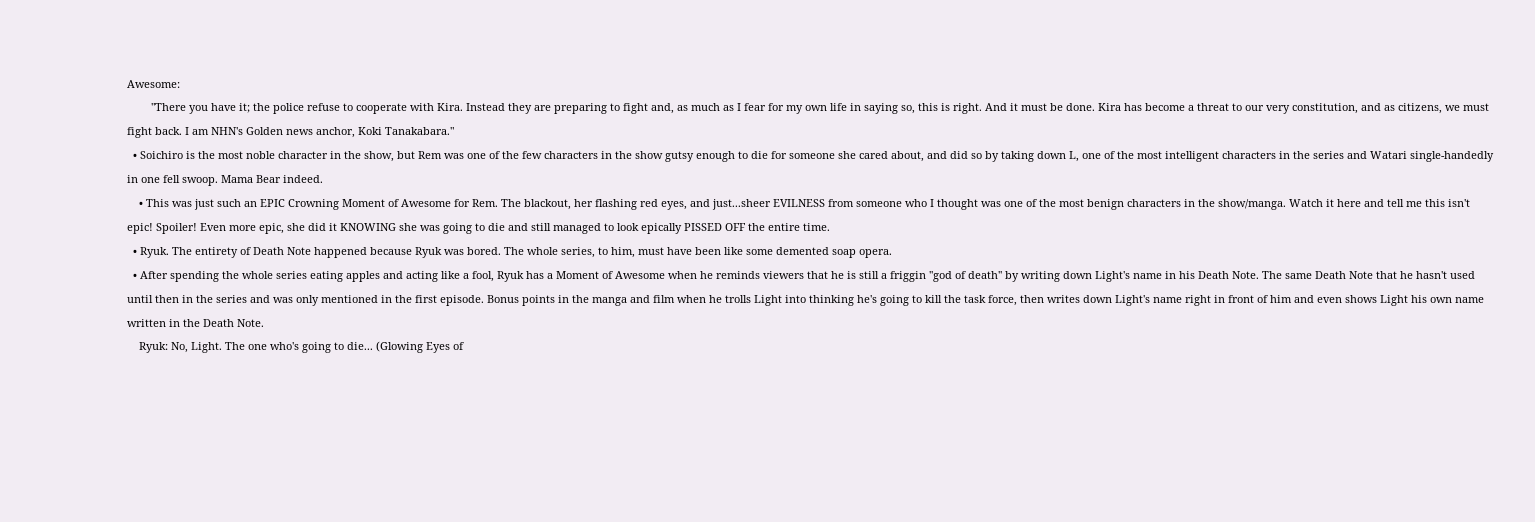Awesome:
        "There you have it; the police refuse to cooperate with Kira. Instead they are preparing to fight and, as much as I fear for my own life in saying so, this is right. And it must be done. Kira has become a threat to our very constitution, and as citizens, we must fight back. I am NHN's Golden news anchor, Koki Tanakabara."
  • Soichiro is the most noble character in the show, but Rem was one of the few characters in the show gutsy enough to die for someone she cared about, and did so by taking down L, one of the most intelligent characters in the series and Watari single-handedly in one fell swoop. Mama Bear indeed.
    • This was just such an EPIC Crowning Moment of Awesome for Rem. The blackout, her flashing red eyes, and just...sheer EVILNESS from someone who I thought was one of the most benign characters in the show/manga. Watch it here and tell me this isn't epic! Spoiler! Even more epic, she did it KNOWING she was going to die and still managed to look epically PISSED OFF the entire time.
  • Ryuk. The entirety of Death Note happened because Ryuk was bored. The whole series, to him, must have been like some demented soap opera.
  • After spending the whole series eating apples and acting like a fool, Ryuk has a Moment of Awesome when he reminds viewers that he is still a friggin ''god of death'' by writing down Light's name in his Death Note. The same Death Note that he hasn't used until then in the series and was only mentioned in the first episode. Bonus points in the manga and film when he trolls Light into thinking he's going to kill the task force, then writes down Light's name right in front of him and even shows Light his own name written in the Death Note.
    Ryuk: No, Light. The one who's going to die... (Glowing Eyes of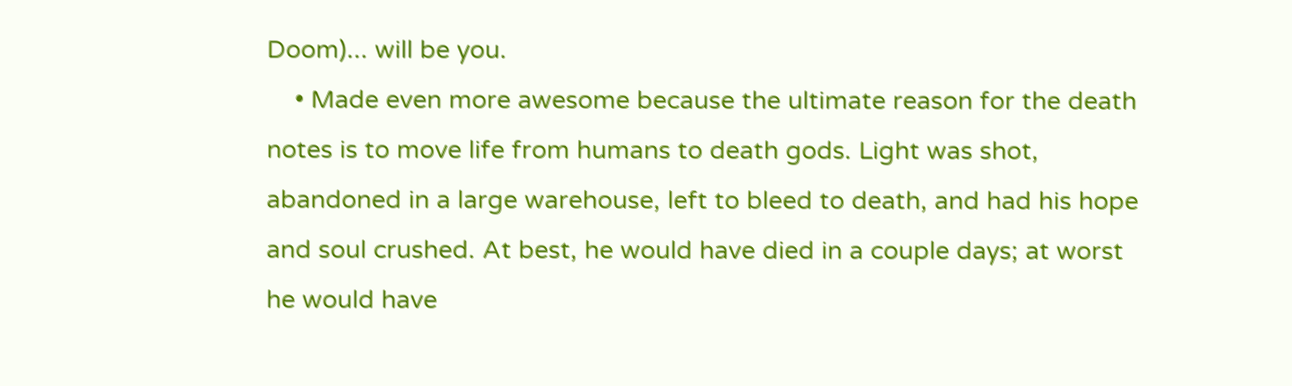Doom)... will be you.
    • Made even more awesome because the ultimate reason for the death notes is to move life from humans to death gods. Light was shot, abandoned in a large warehouse, left to bleed to death, and had his hope and soul crushed. At best, he would have died in a couple days; at worst he would have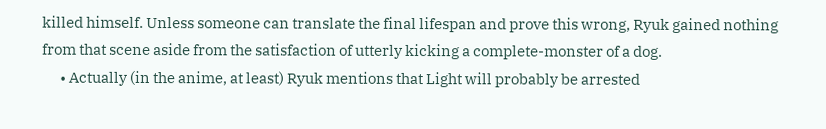killed himself. Unless someone can translate the final lifespan and prove this wrong, Ryuk gained nothing from that scene aside from the satisfaction of utterly kicking a complete-monster of a dog.
      • Actually (in the anime, at least) Ryuk mentions that Light will probably be arrested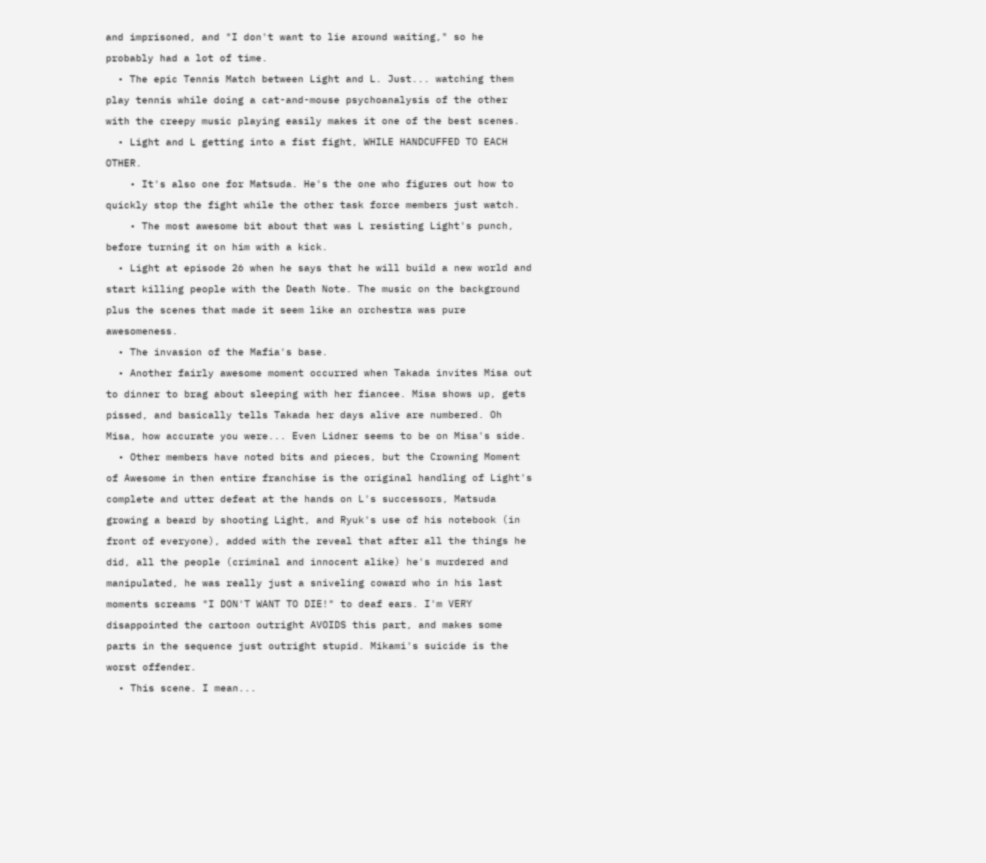and imprisoned, and "I don't want to lie around waiting," so he probably had a lot of time.
  • The epic Tennis Match between Light and L. Just... watching them play tennis while doing a cat-and-mouse psychoanalysis of the other with the creepy music playing easily makes it one of the best scenes.
  • Light and L getting into a fist fight, WHILE HANDCUFFED TO EACH OTHER.
    • It's also one for Matsuda. He's the one who figures out how to quickly stop the fight while the other task force members just watch.
    • The most awesome bit about that was L resisting Light's punch, before turning it on him with a kick.
  • Light at episode 26 when he says that he will build a new world and start killing people with the Death Note. The music on the background plus the scenes that made it seem like an orchestra was pure awesomeness.
  • The invasion of the Mafia's base.
  • Another fairly awesome moment occurred when Takada invites Misa out to dinner to brag about sleeping with her fiancee. Misa shows up, gets pissed, and basically tells Takada her days alive are numbered. Oh Misa, how accurate you were... Even Lidner seems to be on Misa's side.
  • Other members have noted bits and pieces, but the Crowning Moment of Awesome in then entire franchise is the original handling of Light's complete and utter defeat at the hands on L's successors, Matsuda growing a beard by shooting Light, and Ryuk's use of his notebook (in front of everyone), added with the reveal that after all the things he did, all the people (criminal and innocent alike) he's murdered and manipulated, he was really just a sniveling coward who in his last moments screams "I DON'T WANT TO DIE!" to deaf ears. I'm VERY disappointed the cartoon outright AVOIDS this part, and makes some parts in the sequence just outright stupid. Mikami's suicide is the worst offender.
  • This scene. I mean...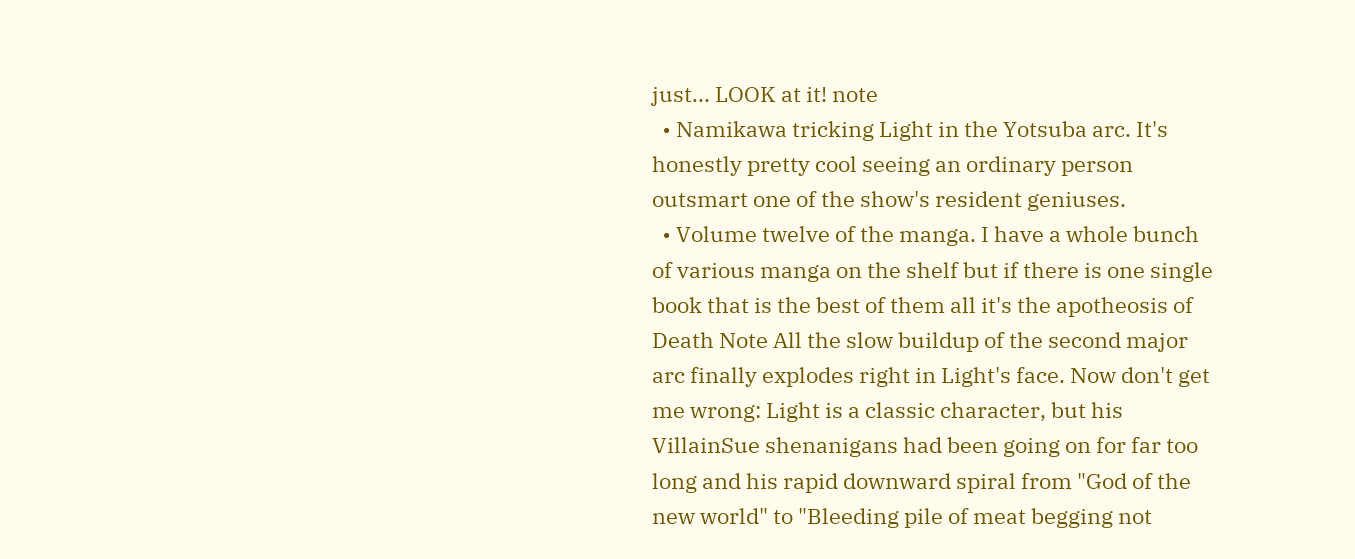just... LOOK at it! note
  • Namikawa tricking Light in the Yotsuba arc. It's honestly pretty cool seeing an ordinary person outsmart one of the show's resident geniuses.
  • Volume twelve of the manga. I have a whole bunch of various manga on the shelf but if there is one single book that is the best of them all it's the apotheosis of Death Note All the slow buildup of the second major arc finally explodes right in Light's face. Now don't get me wrong: Light is a classic character, but his VillainSue shenanigans had been going on for far too long and his rapid downward spiral from "God of the new world" to "Bleeding pile of meat begging not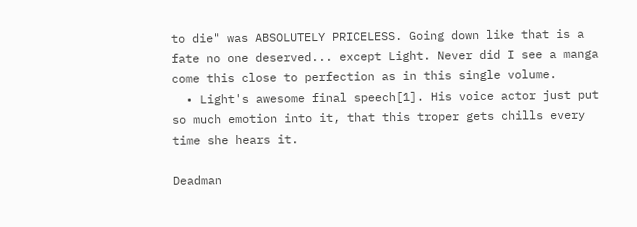to die" was ABSOLUTELY PRICELESS. Going down like that is a fate no one deserved... except Light. Never did I see a manga come this close to perfection as in this single volume.
  • Light's awesome final speech[1]. His voice actor just put so much emotion into it, that this troper gets chills every time she hears it.

Deadman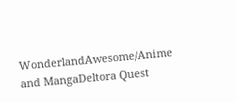WonderlandAwesome/Anime and MangaDeltora Quest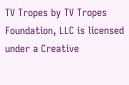TV Tropes by TV Tropes Foundation, LLC is licensed under a Creative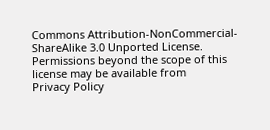Commons Attribution-NonCommercial-ShareAlike 3.0 Unported License.
Permissions beyond the scope of this license may be available from
Privacy Policy